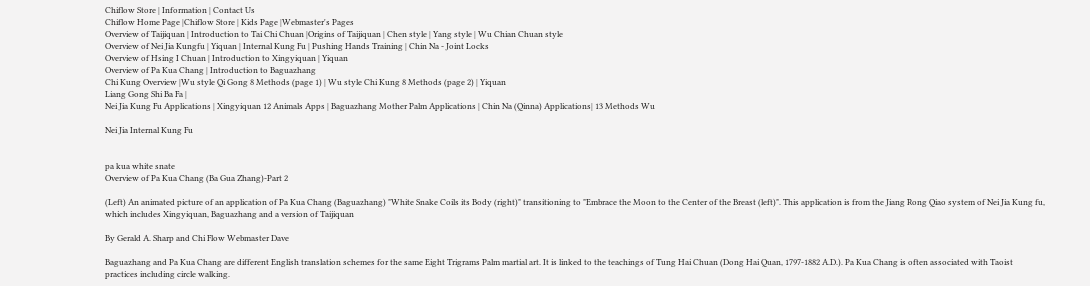Chiflow Store | Information | Contact Us
Chiflow Home Page |Chiflow Store | Kids Page |Webmaster's Pages
Overview of Taijiquan | Introduction to Tai Chi Chuan |Origins of Taijiquan | Chen style | Yang style | Wu Chian Chuan style
Overview of Nei Jia Kungfu | Yiquan | Internal Kung Fu | Pushing Hands Training | Chin Na - Joint Locks
Overview of Hsing I Chuan | Introduction to Xingyiquan | Yiquan
Overview of Pa Kua Chang | Introduction to Baguazhang
Chi Kung Overview |Wu style Qi Gong 8 Methods (page 1) | Wu style Chi Kung 8 Methods (page 2) | Yiquan
Liang Gong Shi Ba Fa |
Nei Jia Kung Fu Applications | Xingyiquan 12 Animals Apps | Baguazhang Mother Palm Applications | Chin Na (Qinna) Applications| 13 Methods Wu

Nei Jia Internal Kung Fu


pa kua white snate
Overview of Pa Kua Chang (Ba Gua Zhang)-Part 2

(Left) An animated picture of an application of Pa Kua Chang (Baguazhang) "White Snake Coils its Body (right)" transitioning to "Embrace the Moon to the Center of the Breast (left)". This application is from the Jiang Rong Qiao system of Nei Jia Kung fu, which includes Xingyiquan, Baguazhang and a version of Taijiquan

By Gerald A. Sharp and Chi Flow Webmaster Dave

Baguazhang and Pa Kua Chang are different English translation schemes for the same Eight Trigrams Palm martial art. It is linked to the teachings of Tung Hai Chuan (Dong Hai Quan, 1797-1882 A.D.). Pa Kua Chang is often associated with Taoist practices including circle walking.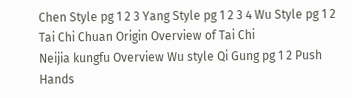Chen Style pg 1 2 3 Yang Style pg 1 2 3 4 Wu Style pg 1 2 Tai Chi Chuan Origin Overview of Tai Chi
Neijia kungfu Overview Wu style Qi Gung pg 1 2 Push Hands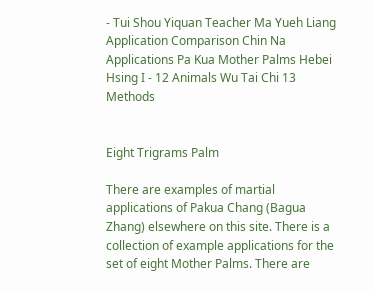- Tui Shou Yiquan Teacher Ma Yueh Liang
Application Comparison Chin Na Applications Pa Kua Mother Palms Hebei Hsing I - 12 Animals Wu Tai Chi 13 Methods


Eight Trigrams Palm

There are examples of martial applications of Pakua Chang (Bagua Zhang) elsewhere on this site. There is a collection of example applications for the set of eight Mother Palms. There are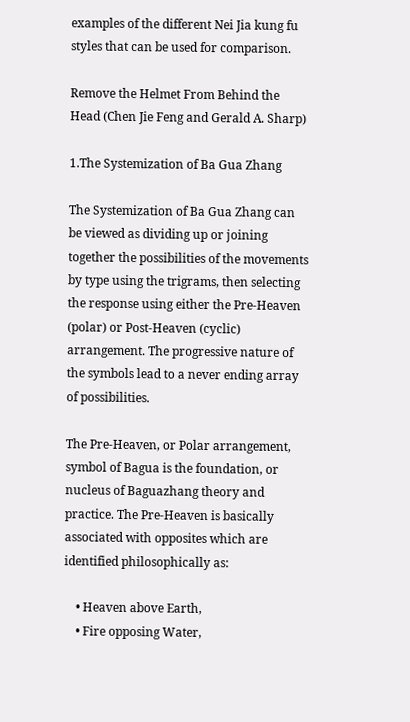examples of the different Nei Jia kung fu styles that can be used for comparison.

Remove the Helmet From Behind the Head (Chen Jie Feng and Gerald A. Sharp)

1.The Systemization of Ba Gua Zhang

The Systemization of Ba Gua Zhang can be viewed as dividing up or joining together the possibilities of the movements by type using the trigrams, then selecting the response using either the Pre-Heaven (polar) or Post-Heaven (cyclic) arrangement. The progressive nature of the symbols lead to a never ending array of possibilities.

The Pre-Heaven, or Polar arrangement, symbol of Bagua is the foundation, or nucleus of Baguazhang theory and practice. The Pre-Heaven is basically associated with opposites which are identified philosophically as:

    • Heaven above Earth,
    • Fire opposing Water,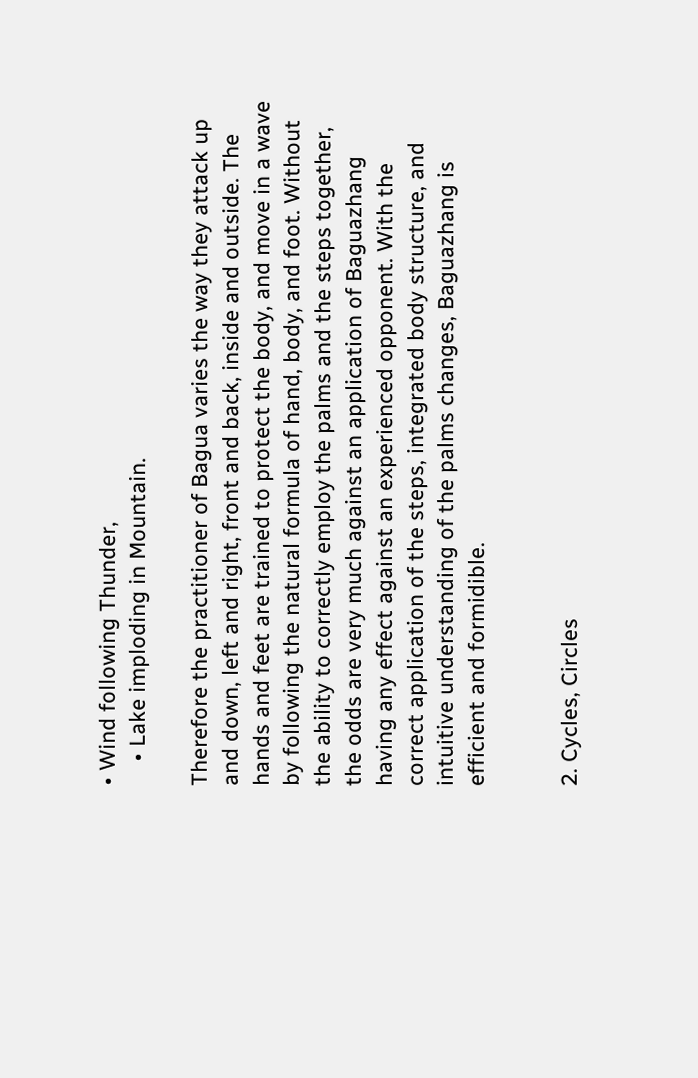• Wind following Thunder,
    • Lake imploding in Mountain.

Therefore the practitioner of Bagua varies the way they attack up and down, left and right, front and back, inside and outside. The hands and feet are trained to protect the body, and move in a wave by following the natural formula of hand, body, and foot. Without the ability to correctly employ the palms and the steps together, the odds are very much against an application of Baguazhang having any effect against an experienced opponent. With the correct application of the steps, integrated body structure, and intuitive understanding of the palms changes, Baguazhang is efficient and formidible.


2. Cycles, Circles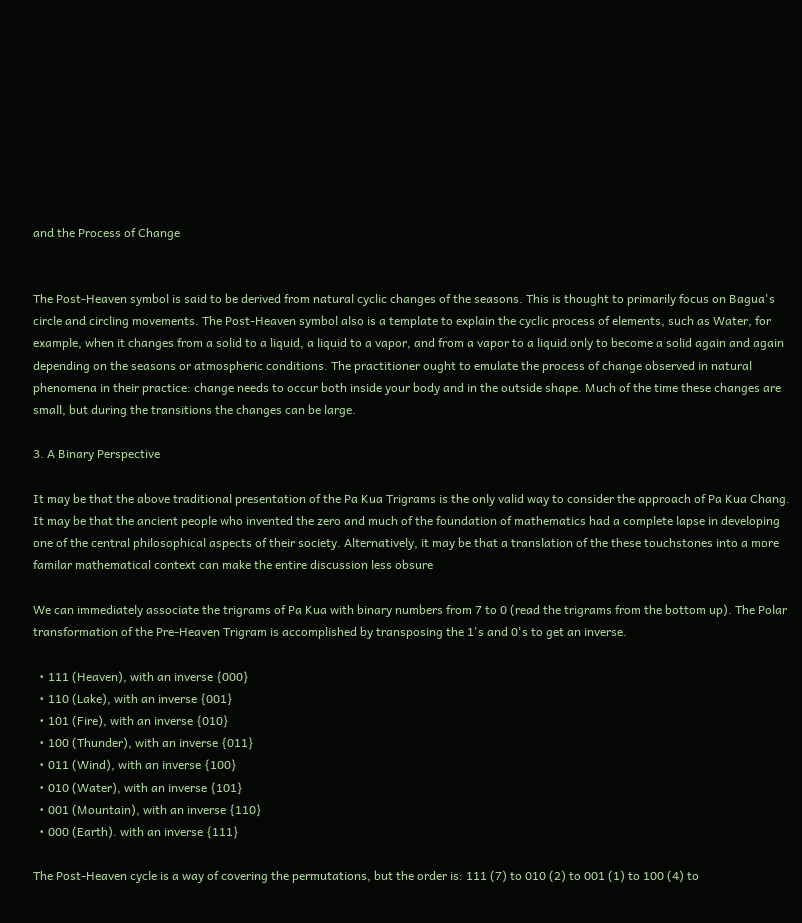and the Process of Change


The Post-Heaven symbol is said to be derived from natural cyclic changes of the seasons. This is thought to primarily focus on Bagua's circle and circling movements. The Post-Heaven symbol also is a template to explain the cyclic process of elements, such as Water, for example, when it changes from a solid to a liquid, a liquid to a vapor, and from a vapor to a liquid only to become a solid again and again depending on the seasons or atmospheric conditions. The practitioner ought to emulate the process of change observed in natural phenomena in their practice: change needs to occur both inside your body and in the outside shape. Much of the time these changes are small, but during the transitions the changes can be large.

3. A Binary Perspective

It may be that the above traditional presentation of the Pa Kua Trigrams is the only valid way to consider the approach of Pa Kua Chang. It may be that the ancient people who invented the zero and much of the foundation of mathematics had a complete lapse in developing one of the central philosophical aspects of their society. Alternatively, it may be that a translation of the these touchstones into a more familar mathematical context can make the entire discussion less obsure

We can immediately associate the trigrams of Pa Kua with binary numbers from 7 to 0 (read the trigrams from the bottom up). The Polar transformation of the Pre-Heaven Trigram is accomplished by transposing the 1's and 0's to get an inverse.

  • 111 (Heaven), with an inverse {000}
  • 110 (Lake), with an inverse {001}
  • 101 (Fire), with an inverse {010}
  • 100 (Thunder), with an inverse {011}
  • 011 (Wind), with an inverse {100}
  • 010 (Water), with an inverse {101}
  • 001 (Mountain), with an inverse {110}
  • 000 (Earth). with an inverse {111}

The Post-Heaven cycle is a way of covering the permutations, but the order is: 111 (7) to 010 (2) to 001 (1) to 100 (4) to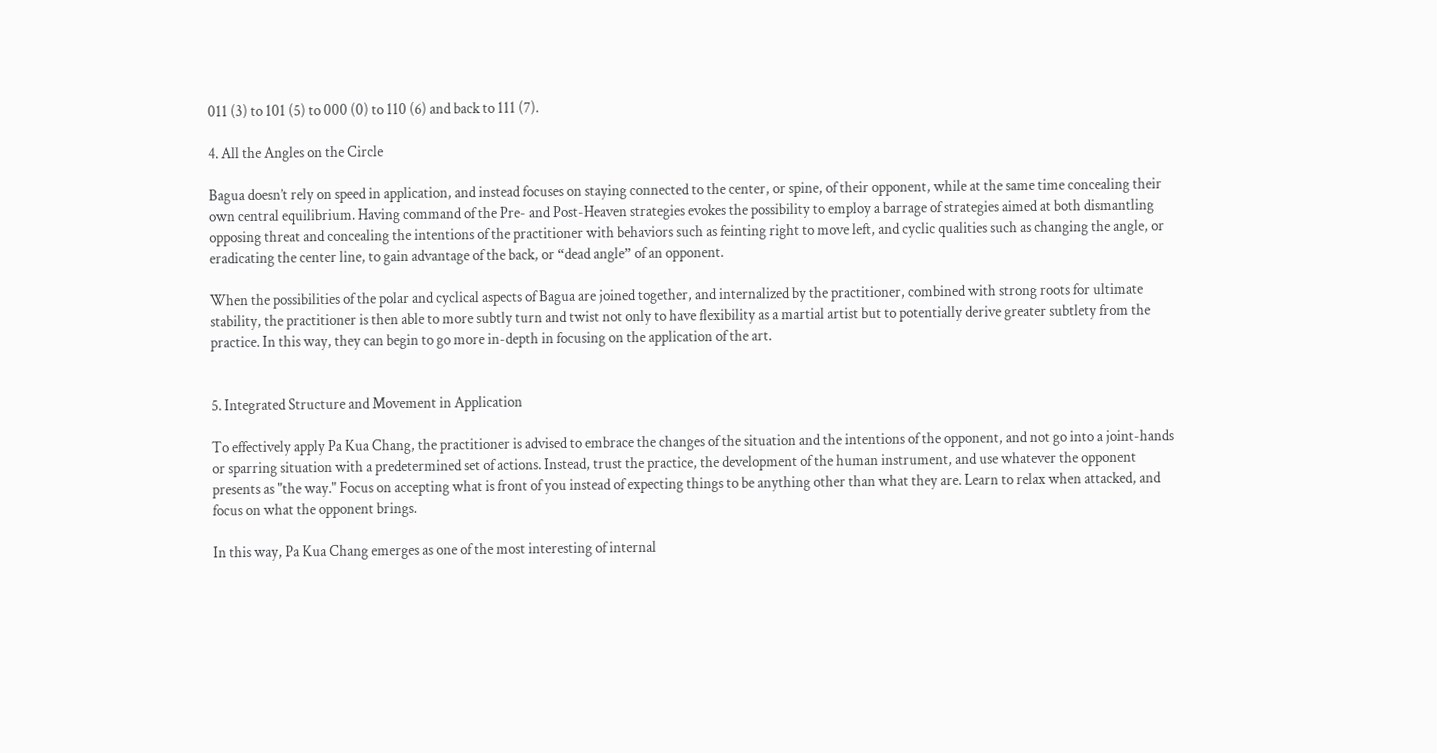011 (3) to 101 (5) to 000 (0) to 110 (6) and back to 111 (7).

4. All the Angles on the Circle

Bagua doesn’t rely on speed in application, and instead focuses on staying connected to the center, or spine, of their opponent, while at the same time concealing their own central equilibrium. Having command of the Pre- and Post-Heaven strategies evokes the possibility to employ a barrage of strategies aimed at both dismantling opposing threat and concealing the intentions of the practitioner with behaviors such as feinting right to move left, and cyclic qualities such as changing the angle, or eradicating the center line, to gain advantage of the back, or “dead angle” of an opponent.

When the possibilities of the polar and cyclical aspects of Bagua are joined together, and internalized by the practitioner, combined with strong roots for ultimate stability, the practitioner is then able to more subtly turn and twist not only to have flexibility as a martial artist but to potentially derive greater subtlety from the practice. In this way, they can begin to go more in-depth in focusing on the application of the art.


5. Integrated Structure and Movement in Application

To effectively apply Pa Kua Chang, the practitioner is advised to embrace the changes of the situation and the intentions of the opponent, and not go into a joint-hands or sparring situation with a predetermined set of actions. Instead, trust the practice, the development of the human instrument, and use whatever the opponent presents as "the way." Focus on accepting what is front of you instead of expecting things to be anything other than what they are. Learn to relax when attacked, and focus on what the opponent brings.

In this way, Pa Kua Chang emerges as one of the most interesting of internal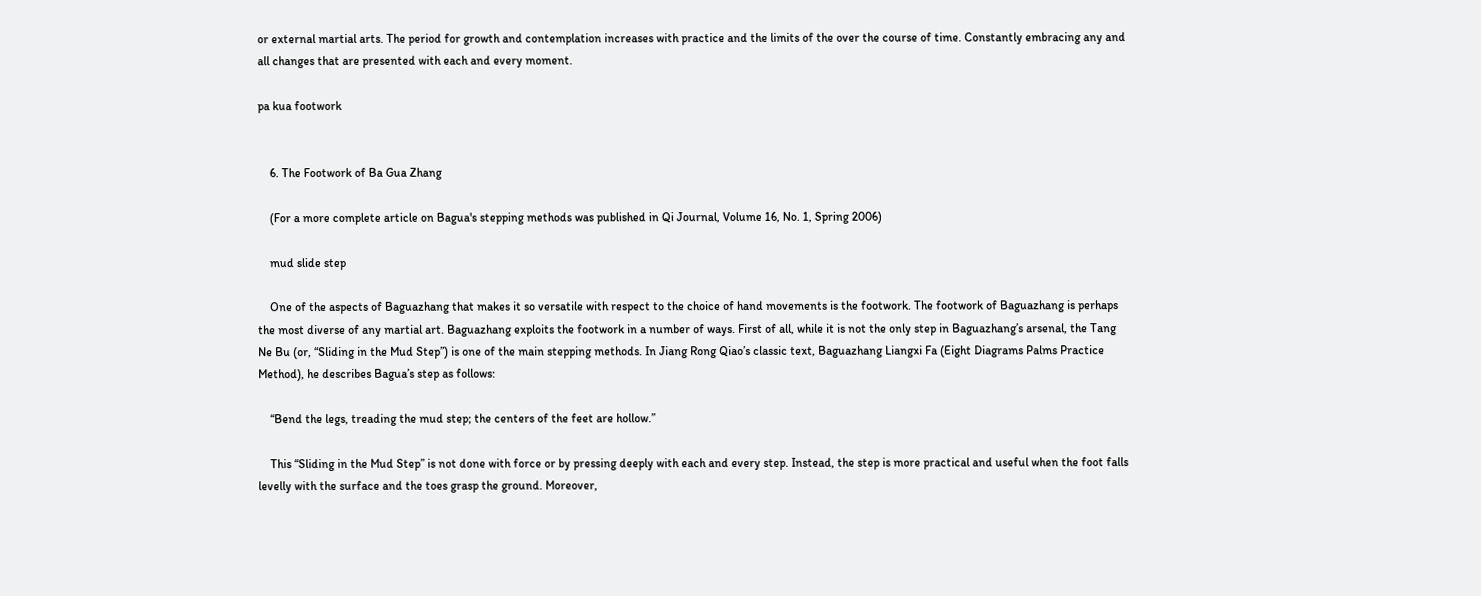or external martial arts. The period for growth and contemplation increases with practice and the limits of the over the course of time. Constantly embracing any and all changes that are presented with each and every moment.

pa kua footwork


    6. The Footwork of Ba Gua Zhang

    (For a more complete article on Bagua's stepping methods was published in Qi Journal, Volume 16, No. 1, Spring 2006)

    mud slide step

    One of the aspects of Baguazhang that makes it so versatile with respect to the choice of hand movements is the footwork. The footwork of Baguazhang is perhaps the most diverse of any martial art. Baguazhang exploits the footwork in a number of ways. First of all, while it is not the only step in Baguazhang’s arsenal, the Tang Ne Bu (or, “Sliding in the Mud Step”) is one of the main stepping methods. In Jiang Rong Qiao’s classic text, Baguazhang Liangxi Fa (Eight Diagrams Palms Practice Method), he describes Bagua’s step as follows:

    “Bend the legs, treading the mud step; the centers of the feet are hollow.”

    This “Sliding in the Mud Step” is not done with force or by pressing deeply with each and every step. Instead, the step is more practical and useful when the foot falls levelly with the surface and the toes grasp the ground. Moreover,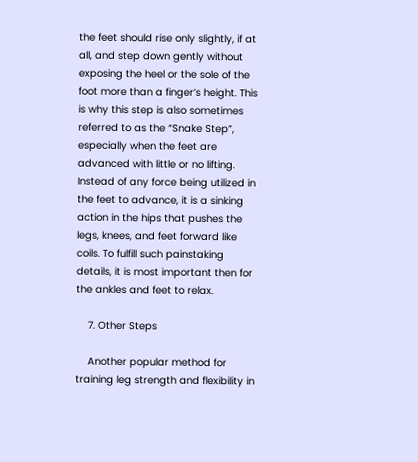the feet should rise only slightly, if at all, and step down gently without exposing the heel or the sole of the foot more than a finger’s height. This is why this step is also sometimes referred to as the “Snake Step”, especially when the feet are advanced with little or no lifting. Instead of any force being utilized in the feet to advance, it is a sinking action in the hips that pushes the legs, knees, and feet forward like coils. To fulfill such painstaking details, it is most important then for the ankles and feet to relax.

    7. Other Steps

    Another popular method for training leg strength and flexibility in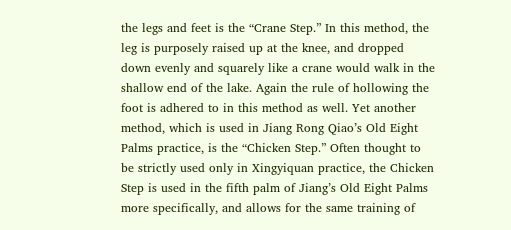the legs and feet is the “Crane Step.” In this method, the leg is purposely raised up at the knee, and dropped down evenly and squarely like a crane would walk in the shallow end of the lake. Again the rule of hollowing the foot is adhered to in this method as well. Yet another method, which is used in Jiang Rong Qiao’s Old Eight Palms practice, is the “Chicken Step.” Often thought to be strictly used only in Xingyiquan practice, the Chicken Step is used in the fifth palm of Jiang’s Old Eight Palms more specifically, and allows for the same training of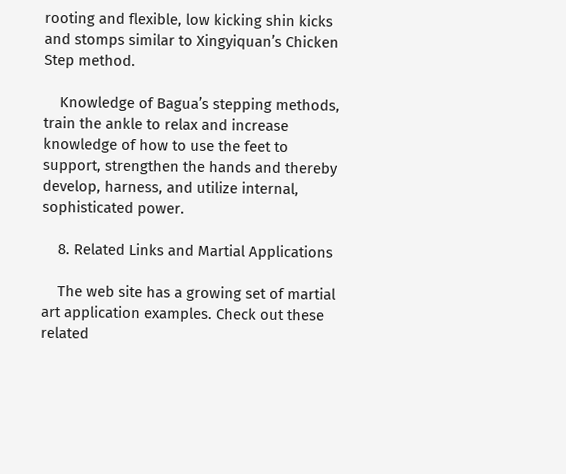rooting and flexible, low kicking shin kicks and stomps similar to Xingyiquan’s Chicken Step method.

    Knowledge of Bagua’s stepping methods, train the ankle to relax and increase knowledge of how to use the feet to support, strengthen the hands and thereby develop, harness, and utilize internal, sophisticated power.

    8. Related Links and Martial Applications

    The web site has a growing set of martial art application examples. Check out these related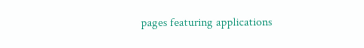pages featuring applications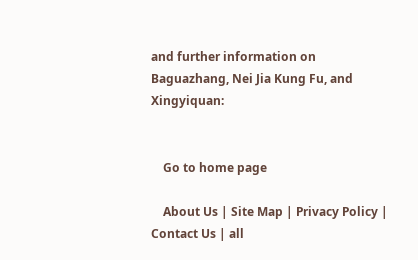and further information on Baguazhang, Nei Jia Kung Fu, and Xingyiquan:


    Go to home page

    About Us | Site Map | Privacy Policy | Contact Us | all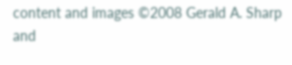content and images ©2008 Gerald A. Sharp and